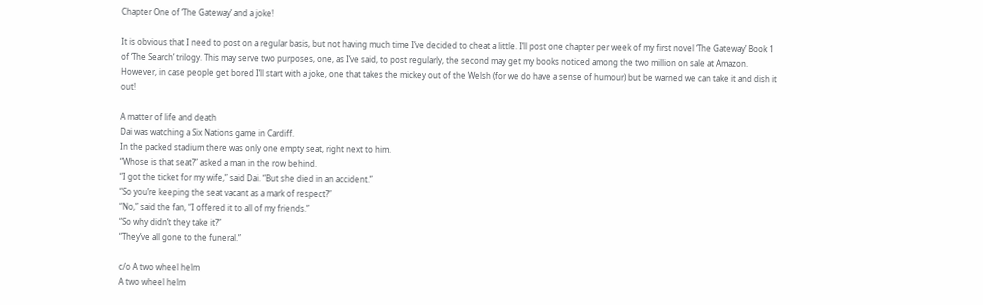Chapter One of ‘The Gateway’ and a joke!

It is obvious that I need to post on a regular basis, but not having much time I’ve decided to cheat a little. I’ll post one chapter per week of my first novel ‘The Gateway’ Book 1 of ‘The Search’ trilogy. This may serve two purposes, one, as I’ve said, to post regularly, the second may get my books noticed among the two million on sale at Amazon. However, in case people get bored I’ll start with a joke, one that takes the mickey out of the Welsh (for we do have a sense of humour) but be warned we can take it and dish it out!

A matter of life and death
Dai was watching a Six Nations game in Cardiff.
In the packed stadium there was only one empty seat, right next to him.
“Whose is that seat?” asked a man in the row behind.
“I got the ticket for my wife,” said Dai. “But she died in an accident.”
“So you’re keeping the seat vacant as a mark of respect?”
“No,” said the fan, “I offered it to all of my friends.”
“So why didn’t they take it?”
“They’ve all gone to the funeral.”

c/o A two wheel helm
A two wheel helm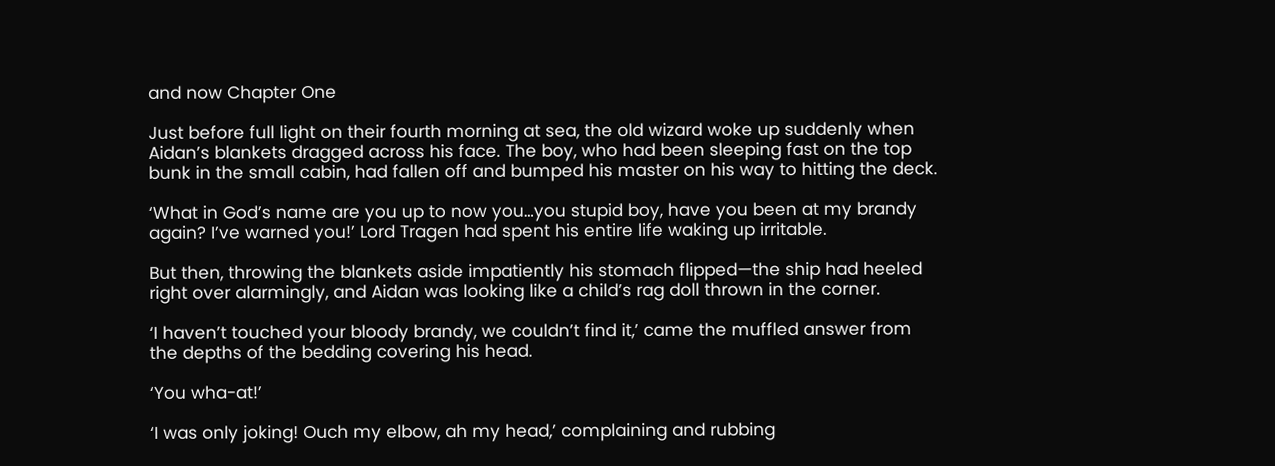and now Chapter One

Just before full light on their fourth morning at sea, the old wizard woke up suddenly when Aidan’s blankets dragged across his face. The boy, who had been sleeping fast on the top bunk in the small cabin, had fallen off and bumped his master on his way to hitting the deck.

‘What in God’s name are you up to now you…you stupid boy, have you been at my brandy again? I’ve warned you!’ Lord Tragen had spent his entire life waking up irritable.

But then, throwing the blankets aside impatiently his stomach flipped—the ship had heeled right over alarmingly, and Aidan was looking like a child’s rag doll thrown in the corner.

‘I haven’t touched your bloody brandy, we couldn’t find it,’ came the muffled answer from the depths of the bedding covering his head.

‘You wha-at!’

‘I was only joking! Ouch my elbow, ah my head,’ complaining and rubbing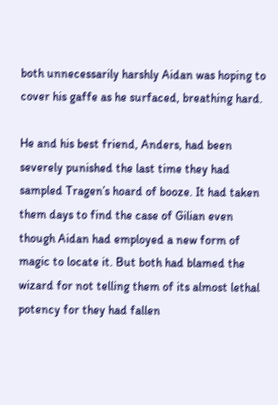both unnecessarily harshly Aidan was hoping to cover his gaffe as he surfaced, breathing hard.

He and his best friend, Anders, had been severely punished the last time they had sampled Tragen’s hoard of booze. It had taken them days to find the case of Gilian even though Aidan had employed a new form of magic to locate it. But both had blamed the wizard for not telling them of its almost lethal potency for they had fallen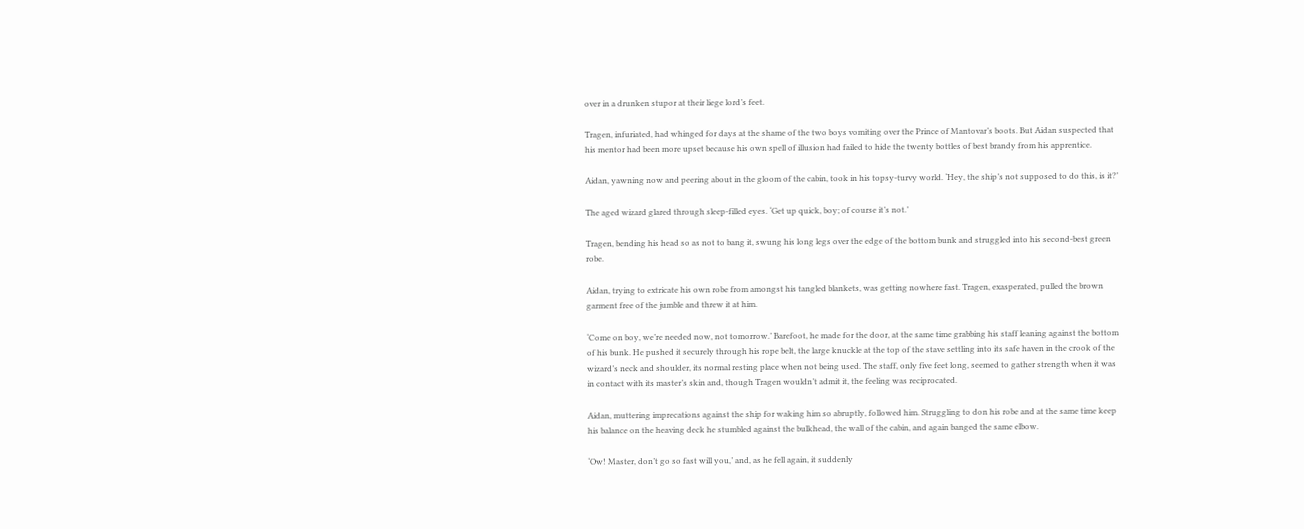over in a drunken stupor at their liege lord’s feet.

Tragen, infuriated, had whinged for days at the shame of the two boys vomiting over the Prince of Mantovar’s boots. But Aidan suspected that his mentor had been more upset because his own spell of illusion had failed to hide the twenty bottles of best brandy from his apprentice.

Aidan, yawning now and peering about in the gloom of the cabin, took in his topsy-turvy world. ‘Hey, the ship’s not supposed to do this, is it?’

The aged wizard glared through sleep-filled eyes. ‘Get up quick, boy; of course it’s not.’

Tragen, bending his head so as not to bang it, swung his long legs over the edge of the bottom bunk and struggled into his second-best green robe.

Aidan, trying to extricate his own robe from amongst his tangled blankets, was getting nowhere fast. Tragen, exasperated, pulled the brown garment free of the jumble and threw it at him.

‘Come on boy, we’re needed now, not tomorrow.’ Barefoot, he made for the door, at the same time grabbing his staff leaning against the bottom of his bunk. He pushed it securely through his rope belt, the large knuckle at the top of the stave settling into its safe haven in the crook of the wizard’s neck and shoulder, its normal resting place when not being used. The staff, only five feet long, seemed to gather strength when it was in contact with its master’s skin and, though Tragen wouldn’t admit it, the feeling was reciprocated.

Aidan, muttering imprecations against the ship for waking him so abruptly, followed him. Struggling to don his robe and at the same time keep his balance on the heaving deck he stumbled against the bulkhead, the wall of the cabin, and again banged the same elbow.

‘Ow! Master, don’t go so fast will you,’ and, as he fell again, it suddenly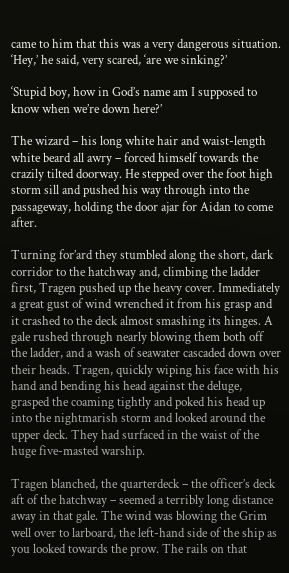came to him that this was a very dangerous situation. ‘Hey,’ he said, very scared, ‘are we sinking?’

‘Stupid boy, how in God’s name am I supposed to know when we’re down here?’

The wizard – his long white hair and waist-length white beard all awry – forced himself towards the crazily tilted doorway. He stepped over the foot high storm sill and pushed his way through into the passageway, holding the door ajar for Aidan to come after.

Turning for’ard they stumbled along the short, dark corridor to the hatchway and, climbing the ladder first, Tragen pushed up the heavy cover. Immediately a great gust of wind wrenched it from his grasp and it crashed to the deck almost smashing its hinges. A gale rushed through nearly blowing them both off the ladder, and a wash of seawater cascaded down over their heads. Tragen, quickly wiping his face with his hand and bending his head against the deluge, grasped the coaming tightly and poked his head up into the nightmarish storm and looked around the upper deck. They had surfaced in the waist of the huge five-masted warship.

Tragen blanched, the quarterdeck – the officer’s deck aft of the hatchway – seemed a terribly long distance away in that gale. The wind was blowing the Grim well over to larboard, the left-hand side of the ship as you looked towards the prow. The rails on that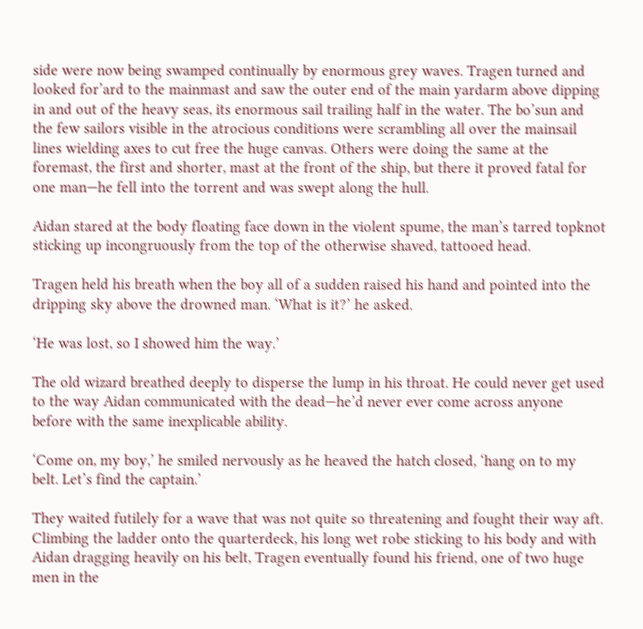side were now being swamped continually by enormous grey waves. Tragen turned and looked for’ard to the mainmast and saw the outer end of the main yardarm above dipping in and out of the heavy seas, its enormous sail trailing half in the water. The bo’sun and the few sailors visible in the atrocious conditions were scrambling all over the mainsail lines wielding axes to cut free the huge canvas. Others were doing the same at the foremast, the first and shorter, mast at the front of the ship, but there it proved fatal for one man—he fell into the torrent and was swept along the hull.

Aidan stared at the body floating face down in the violent spume, the man’s tarred topknot sticking up incongruously from the top of the otherwise shaved, tattooed head.

Tragen held his breath when the boy all of a sudden raised his hand and pointed into the dripping sky above the drowned man. ‘What is it?’ he asked.

‘He was lost, so I showed him the way.’

The old wizard breathed deeply to disperse the lump in his throat. He could never get used to the way Aidan communicated with the dead—he’d never ever come across anyone before with the same inexplicable ability.

‘Come on, my boy,’ he smiled nervously as he heaved the hatch closed, ‘hang on to my belt. Let’s find the captain.’

They waited futilely for a wave that was not quite so threatening and fought their way aft. Climbing the ladder onto the quarterdeck, his long wet robe sticking to his body and with Aidan dragging heavily on his belt, Tragen eventually found his friend, one of two huge men in the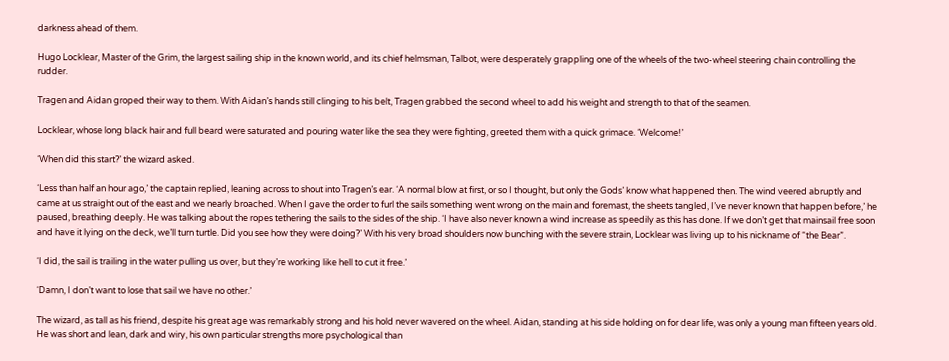darkness ahead of them.

Hugo Locklear, Master of the Grim, the largest sailing ship in the known world, and its chief helmsman, Talbot, were desperately grappling one of the wheels of the two-wheel steering chain controlling the rudder.

Tragen and Aidan groped their way to them. With Aidan’s hands still clinging to his belt, Tragen grabbed the second wheel to add his weight and strength to that of the seamen.

Locklear, whose long black hair and full beard were saturated and pouring water like the sea they were fighting, greeted them with a quick grimace. ‘Welcome!’

‘When did this start?’ the wizard asked.

‘Less than half an hour ago,’ the captain replied, leaning across to shout into Tragen’s ear. ‘A normal blow at first, or so I thought, but only the Gods’ know what happened then. The wind veered abruptly and came at us straight out of the east and we nearly broached. When I gave the order to furl the sails something went wrong on the main and foremast, the sheets tangled, I’ve never known that happen before,’ he paused, breathing deeply. He was talking about the ropes tethering the sails to the sides of the ship. ‘I have also never known a wind increase as speedily as this has done. If we don’t get that mainsail free soon and have it lying on the deck, we’ll turn turtle. Did you see how they were doing?’ With his very broad shoulders now bunching with the severe strain, Locklear was living up to his nickname of “the Bear”.

‘I did, the sail is trailing in the water pulling us over, but they’re working like hell to cut it free.’

‘Damn, I don’t want to lose that sail we have no other.’

The wizard, as tall as his friend, despite his great age was remarkably strong and his hold never wavered on the wheel. Aidan, standing at his side holding on for dear life, was only a young man fifteen years old. He was short and lean, dark and wiry, his own particular strengths more psychological than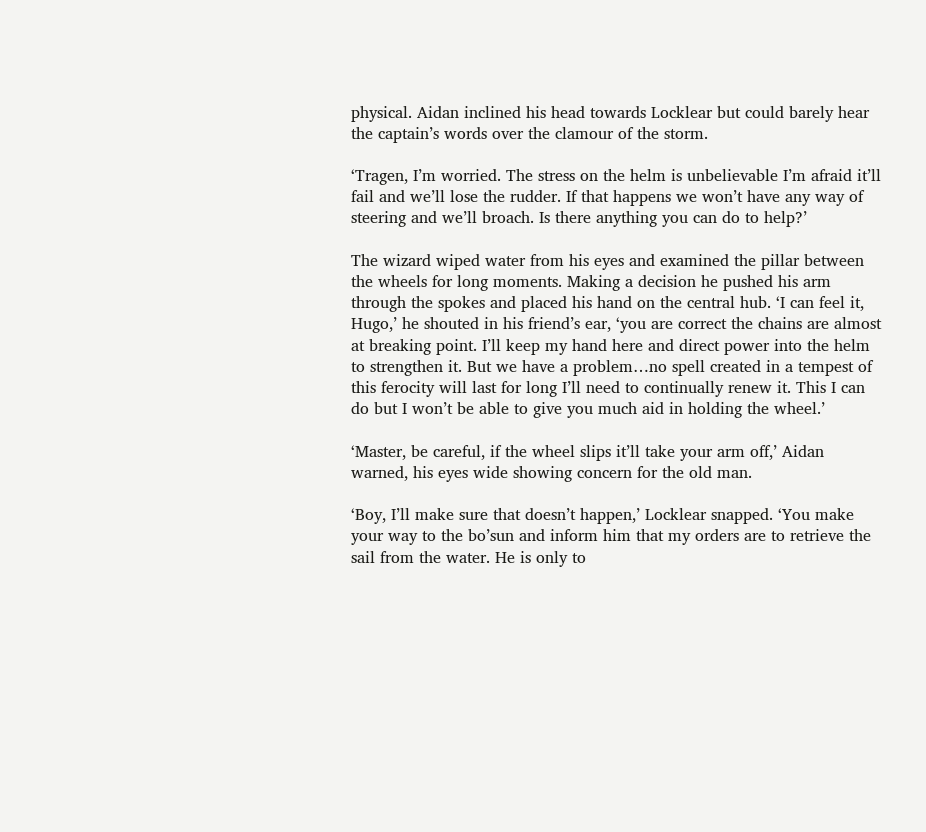physical. Aidan inclined his head towards Locklear but could barely hear the captain’s words over the clamour of the storm.

‘Tragen, I’m worried. The stress on the helm is unbelievable I’m afraid it’ll fail and we’ll lose the rudder. If that happens we won’t have any way of steering and we’ll broach. Is there anything you can do to help?’

The wizard wiped water from his eyes and examined the pillar between the wheels for long moments. Making a decision he pushed his arm through the spokes and placed his hand on the central hub. ‘I can feel it, Hugo,’ he shouted in his friend’s ear, ‘you are correct the chains are almost at breaking point. I’ll keep my hand here and direct power into the helm to strengthen it. But we have a problem…no spell created in a tempest of this ferocity will last for long I’ll need to continually renew it. This I can do but I won’t be able to give you much aid in holding the wheel.’

‘Master, be careful, if the wheel slips it’ll take your arm off,’ Aidan warned, his eyes wide showing concern for the old man.

‘Boy, I’ll make sure that doesn’t happen,’ Locklear snapped. ‘You make your way to the bo’sun and inform him that my orders are to retrieve the sail from the water. He is only to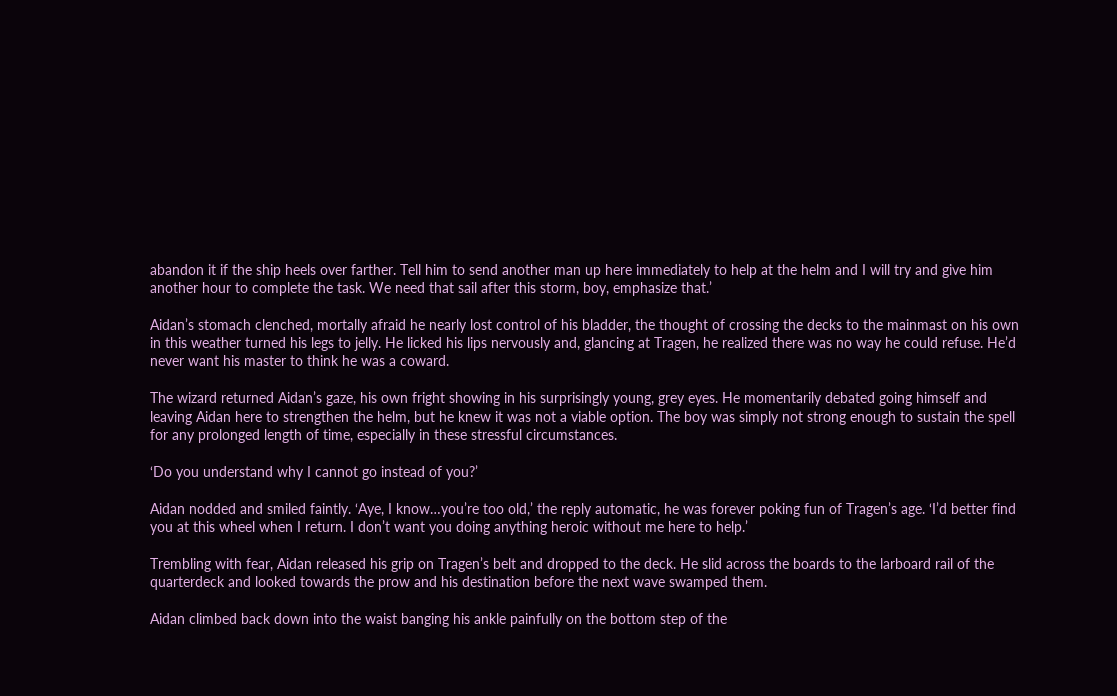abandon it if the ship heels over farther. Tell him to send another man up here immediately to help at the helm and I will try and give him another hour to complete the task. We need that sail after this storm, boy, emphasize that.’

Aidan’s stomach clenched, mortally afraid he nearly lost control of his bladder, the thought of crossing the decks to the mainmast on his own in this weather turned his legs to jelly. He licked his lips nervously and, glancing at Tragen, he realized there was no way he could refuse. He’d never want his master to think he was a coward.

The wizard returned Aidan’s gaze, his own fright showing in his surprisingly young, grey eyes. He momentarily debated going himself and leaving Aidan here to strengthen the helm, but he knew it was not a viable option. The boy was simply not strong enough to sustain the spell for any prolonged length of time, especially in these stressful circumstances.

‘Do you understand why I cannot go instead of you?’

Aidan nodded and smiled faintly. ‘Aye, I know…you’re too old,’ the reply automatic, he was forever poking fun of Tragen’s age. ‘I’d better find you at this wheel when I return. I don’t want you doing anything heroic without me here to help.’

Trembling with fear, Aidan released his grip on Tragen’s belt and dropped to the deck. He slid across the boards to the larboard rail of the quarterdeck and looked towards the prow and his destination before the next wave swamped them.

Aidan climbed back down into the waist banging his ankle painfully on the bottom step of the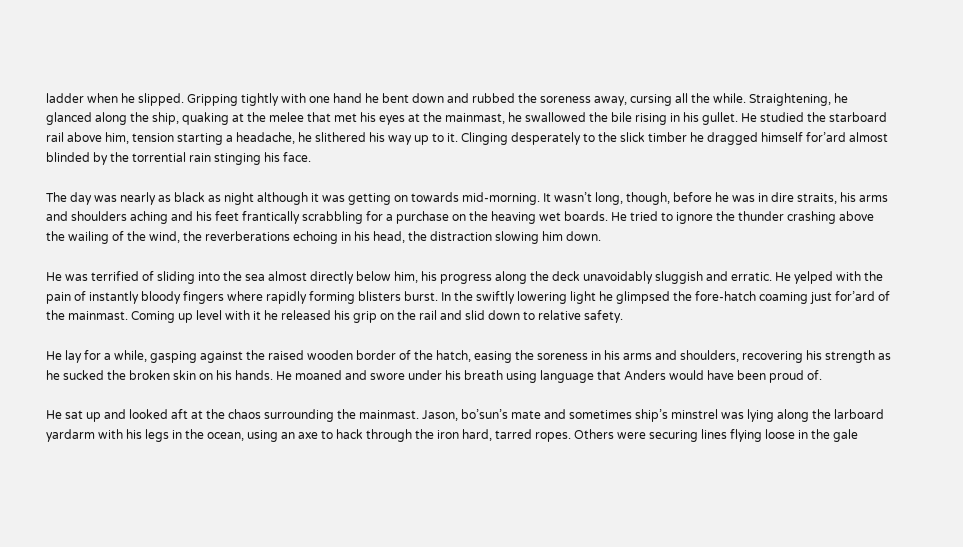ladder when he slipped. Gripping tightly with one hand he bent down and rubbed the soreness away, cursing all the while. Straightening, he glanced along the ship, quaking at the melee that met his eyes at the mainmast, he swallowed the bile rising in his gullet. He studied the starboard rail above him, tension starting a headache, he slithered his way up to it. Clinging desperately to the slick timber he dragged himself for’ard almost blinded by the torrential rain stinging his face.

The day was nearly as black as night although it was getting on towards mid-morning. It wasn’t long, though, before he was in dire straits, his arms and shoulders aching and his feet frantically scrabbling for a purchase on the heaving wet boards. He tried to ignore the thunder crashing above the wailing of the wind, the reverberations echoing in his head, the distraction slowing him down.

He was terrified of sliding into the sea almost directly below him, his progress along the deck unavoidably sluggish and erratic. He yelped with the pain of instantly bloody fingers where rapidly forming blisters burst. In the swiftly lowering light he glimpsed the fore-hatch coaming just for’ard of the mainmast. Coming up level with it he released his grip on the rail and slid down to relative safety.

He lay for a while, gasping against the raised wooden border of the hatch, easing the soreness in his arms and shoulders, recovering his strength as he sucked the broken skin on his hands. He moaned and swore under his breath using language that Anders would have been proud of.

He sat up and looked aft at the chaos surrounding the mainmast. Jason, bo’sun’s mate and sometimes ship’s minstrel was lying along the larboard yardarm with his legs in the ocean, using an axe to hack through the iron hard, tarred ropes. Others were securing lines flying loose in the gale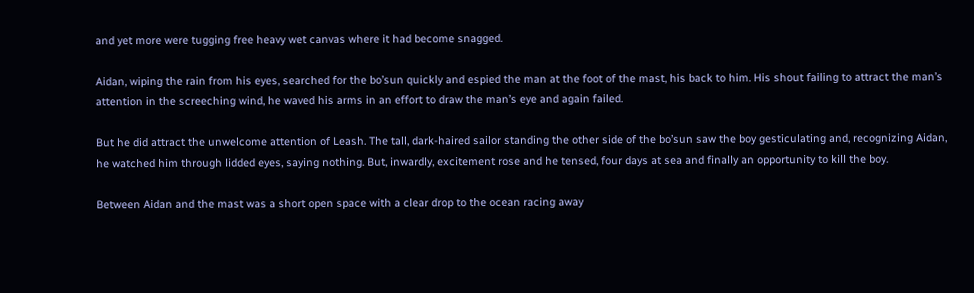and yet more were tugging free heavy wet canvas where it had become snagged.

Aidan, wiping the rain from his eyes, searched for the bo’sun quickly and espied the man at the foot of the mast, his back to him. His shout failing to attract the man’s attention in the screeching wind, he waved his arms in an effort to draw the man’s eye and again failed.

But he did attract the unwelcome attention of Leash. The tall, dark-haired sailor standing the other side of the bo’sun saw the boy gesticulating and, recognizing Aidan, he watched him through lidded eyes, saying nothing. But, inwardly, excitement rose and he tensed, four days at sea and finally an opportunity to kill the boy.

Between Aidan and the mast was a short open space with a clear drop to the ocean racing away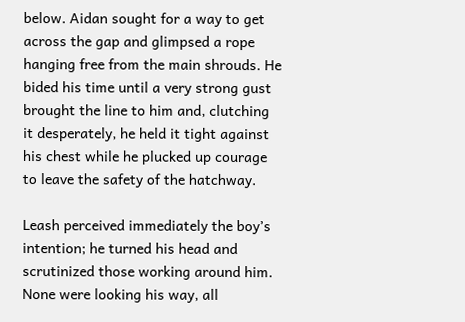below. Aidan sought for a way to get across the gap and glimpsed a rope hanging free from the main shrouds. He bided his time until a very strong gust brought the line to him and, clutching it desperately, he held it tight against his chest while he plucked up courage to leave the safety of the hatchway.

Leash perceived immediately the boy’s intention; he turned his head and scrutinized those working around him. None were looking his way, all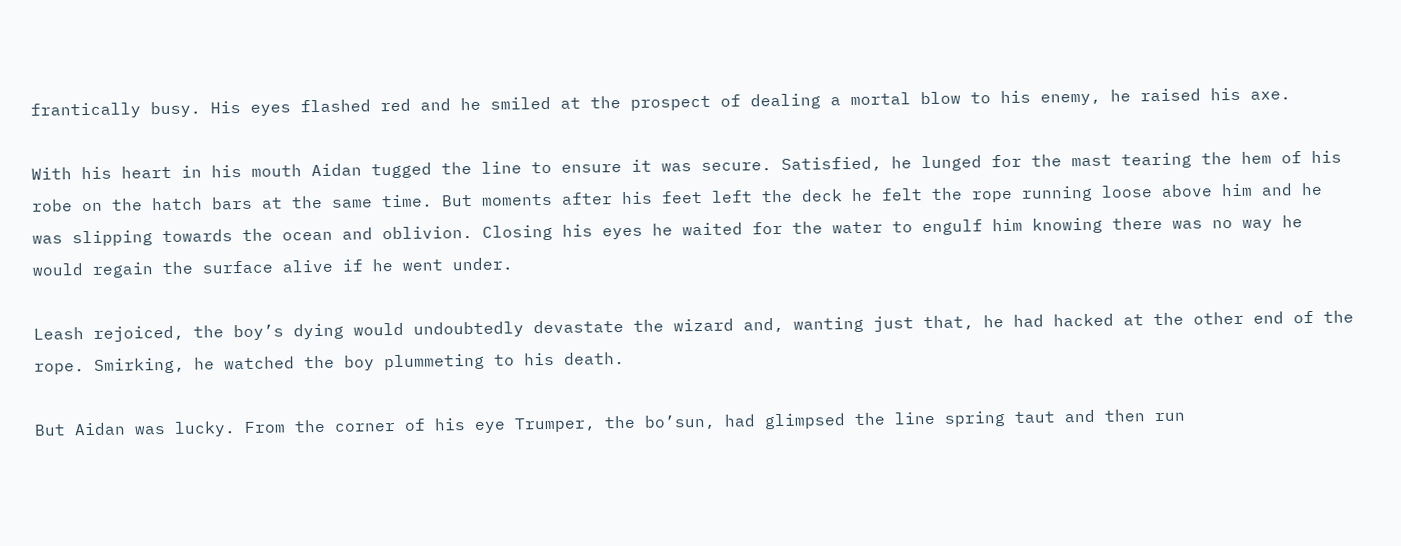frantically busy. His eyes flashed red and he smiled at the prospect of dealing a mortal blow to his enemy, he raised his axe.

With his heart in his mouth Aidan tugged the line to ensure it was secure. Satisfied, he lunged for the mast tearing the hem of his robe on the hatch bars at the same time. But moments after his feet left the deck he felt the rope running loose above him and he was slipping towards the ocean and oblivion. Closing his eyes he waited for the water to engulf him knowing there was no way he would regain the surface alive if he went under.

Leash rejoiced, the boy’s dying would undoubtedly devastate the wizard and, wanting just that, he had hacked at the other end of the rope. Smirking, he watched the boy plummeting to his death.

But Aidan was lucky. From the corner of his eye Trumper, the bo’sun, had glimpsed the line spring taut and then run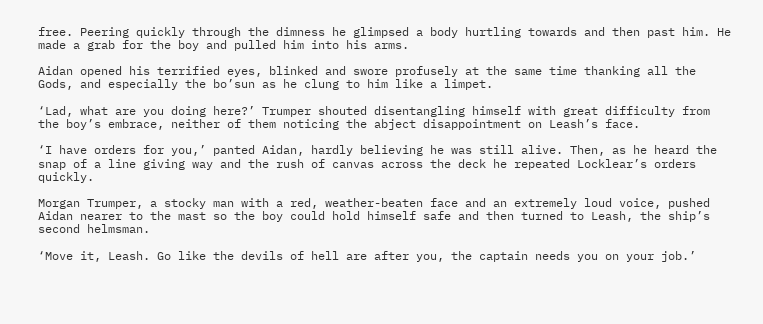free. Peering quickly through the dimness he glimpsed a body hurtling towards and then past him. He made a grab for the boy and pulled him into his arms.

Aidan opened his terrified eyes, blinked and swore profusely at the same time thanking all the Gods, and especially the bo’sun as he clung to him like a limpet.

‘Lad, what are you doing here?’ Trumper shouted disentangling himself with great difficulty from the boy’s embrace, neither of them noticing the abject disappointment on Leash’s face.

‘I have orders for you,’ panted Aidan, hardly believing he was still alive. Then, as he heard the snap of a line giving way and the rush of canvas across the deck he repeated Locklear’s orders quickly.

Morgan Trumper, a stocky man with a red, weather-beaten face and an extremely loud voice, pushed Aidan nearer to the mast so the boy could hold himself safe and then turned to Leash, the ship’s second helmsman.

‘Move it, Leash. Go like the devils of hell are after you, the captain needs you on your job.’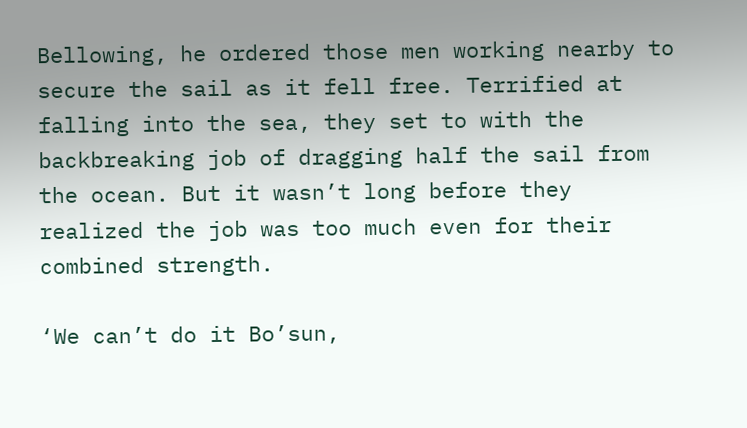Bellowing, he ordered those men working nearby to secure the sail as it fell free. Terrified at falling into the sea, they set to with the backbreaking job of dragging half the sail from the ocean. But it wasn’t long before they realized the job was too much even for their combined strength.

‘We can’t do it Bo’sun,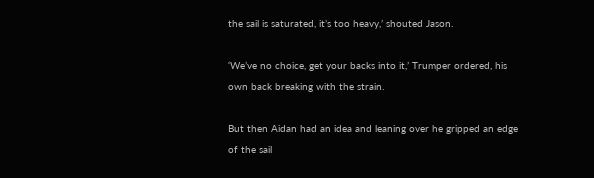the sail is saturated, it’s too heavy,’ shouted Jason.

‘We’ve no choice, get your backs into it,’ Trumper ordered, his own back breaking with the strain.

But then Aidan had an idea and leaning over he gripped an edge of the sail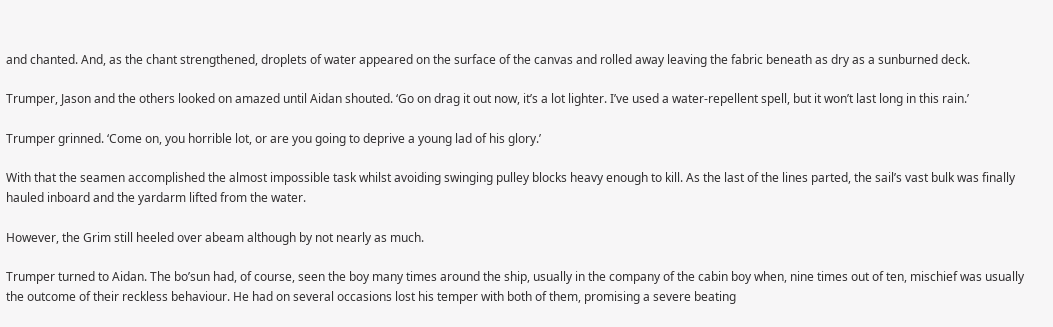and chanted. And, as the chant strengthened, droplets of water appeared on the surface of the canvas and rolled away leaving the fabric beneath as dry as a sunburned deck.

Trumper, Jason and the others looked on amazed until Aidan shouted. ‘Go on drag it out now, it’s a lot lighter. I’ve used a water-repellent spell, but it won’t last long in this rain.’

Trumper grinned. ‘Come on, you horrible lot, or are you going to deprive a young lad of his glory.’

With that the seamen accomplished the almost impossible task whilst avoiding swinging pulley blocks heavy enough to kill. As the last of the lines parted, the sail’s vast bulk was finally hauled inboard and the yardarm lifted from the water.

However, the Grim still heeled over abeam although by not nearly as much.

Trumper turned to Aidan. The bo’sun had, of course, seen the boy many times around the ship, usually in the company of the cabin boy when, nine times out of ten, mischief was usually the outcome of their reckless behaviour. He had on several occasions lost his temper with both of them, promising a severe beating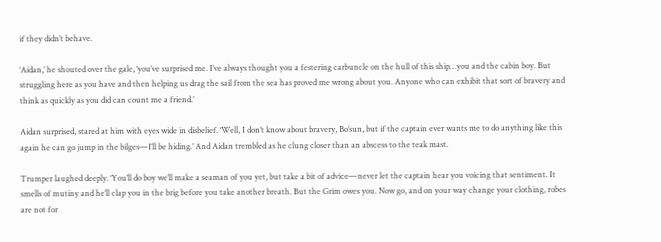if they didn’t behave.

‘Aidan,’ he shouted over the gale, ‘you’ve surprised me. I’ve always thought you a festering carbuncle on the hull of this ship…you and the cabin boy. But struggling here as you have and then helping us drag the sail from the sea has proved me wrong about you. Anyone who can exhibit that sort of bravery and think as quickly as you did can count me a friend.’

Aidan surprised, stared at him with eyes wide in disbelief. ‘Well, I don’t know about bravery, Bo’sun, but if the captain ever wants me to do anything like this again he can go jump in the bilges—I’ll be hiding.’ And Aidan trembled as he clung closer than an abscess to the teak mast.

Trumper laughed deeply. ‘You’ll do boy we’ll make a seaman of you yet, but take a bit of advice—never let the captain hear you voicing that sentiment. It smells of mutiny and he’ll clap you in the brig before you take another breath. But the Grim owes you. Now go, and on your way change your clothing, robes are not for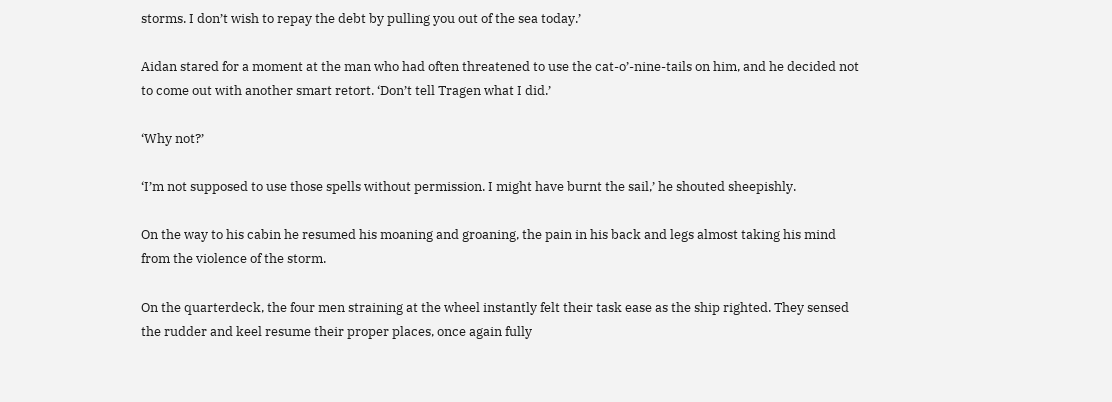storms. I don’t wish to repay the debt by pulling you out of the sea today.’

Aidan stared for a moment at the man who had often threatened to use the cat-o’-nine-tails on him, and he decided not to come out with another smart retort. ‘Don’t tell Tragen what I did.’

‘Why not?’

‘I’m not supposed to use those spells without permission. I might have burnt the sail,’ he shouted sheepishly.

On the way to his cabin he resumed his moaning and groaning, the pain in his back and legs almost taking his mind from the violence of the storm.

On the quarterdeck, the four men straining at the wheel instantly felt their task ease as the ship righted. They sensed the rudder and keel resume their proper places, once again fully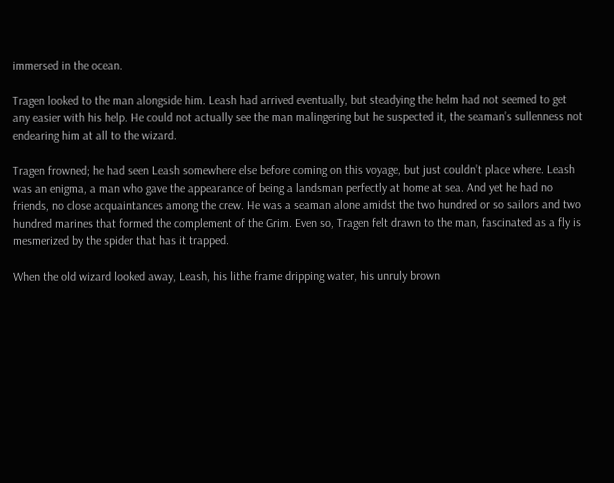immersed in the ocean.

Tragen looked to the man alongside him. Leash had arrived eventually, but steadying the helm had not seemed to get any easier with his help. He could not actually see the man malingering but he suspected it, the seaman’s sullenness not endearing him at all to the wizard.

Tragen frowned; he had seen Leash somewhere else before coming on this voyage, but just couldn’t place where. Leash was an enigma, a man who gave the appearance of being a landsman perfectly at home at sea. And yet he had no friends, no close acquaintances among the crew. He was a seaman alone amidst the two hundred or so sailors and two hundred marines that formed the complement of the Grim. Even so, Tragen felt drawn to the man, fascinated as a fly is mesmerized by the spider that has it trapped.

When the old wizard looked away, Leash, his lithe frame dripping water, his unruly brown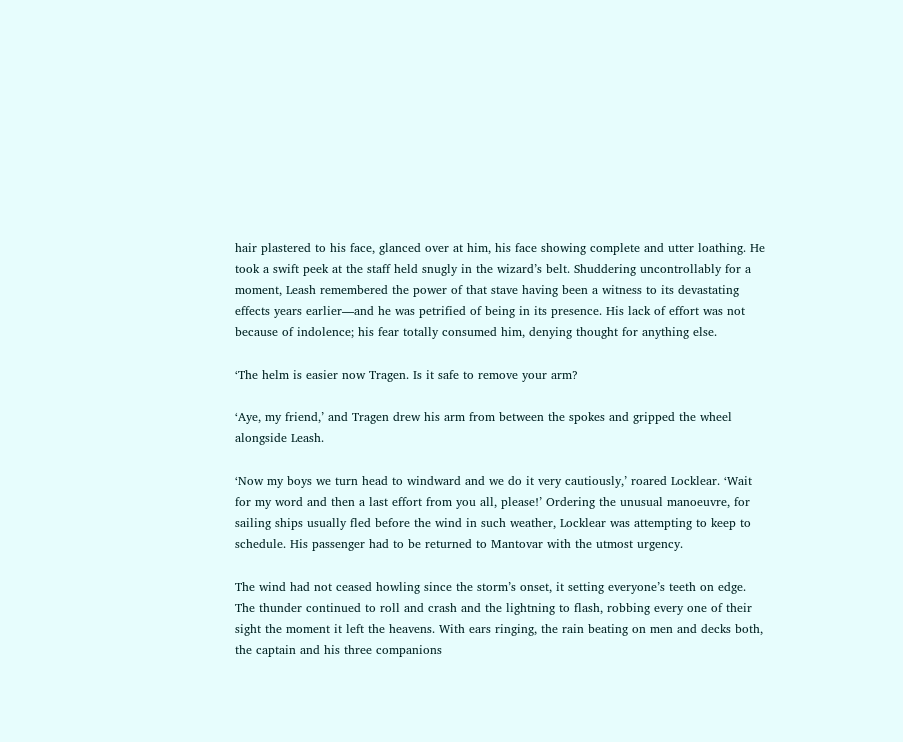hair plastered to his face, glanced over at him, his face showing complete and utter loathing. He took a swift peek at the staff held snugly in the wizard’s belt. Shuddering uncontrollably for a moment, Leash remembered the power of that stave having been a witness to its devastating effects years earlier—and he was petrified of being in its presence. His lack of effort was not because of indolence; his fear totally consumed him, denying thought for anything else.

‘The helm is easier now Tragen. Is it safe to remove your arm?

‘Aye, my friend,’ and Tragen drew his arm from between the spokes and gripped the wheel alongside Leash.

‘Now my boys we turn head to windward and we do it very cautiously,’ roared Locklear. ‘Wait for my word and then a last effort from you all, please!’ Ordering the unusual manoeuvre, for sailing ships usually fled before the wind in such weather, Locklear was attempting to keep to schedule. His passenger had to be returned to Mantovar with the utmost urgency.

The wind had not ceased howling since the storm’s onset, it setting everyone’s teeth on edge. The thunder continued to roll and crash and the lightning to flash, robbing every one of their sight the moment it left the heavens. With ears ringing, the rain beating on men and decks both, the captain and his three companions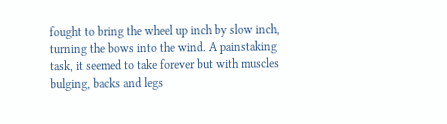fought to bring the wheel up inch by slow inch, turning the bows into the wind. A painstaking task, it seemed to take forever but with muscles bulging, backs and legs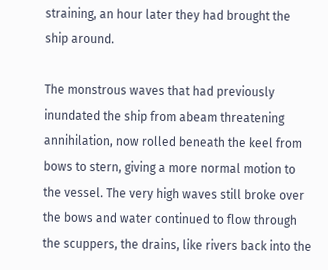straining, an hour later they had brought the ship around.

The monstrous waves that had previously inundated the ship from abeam threatening annihilation, now rolled beneath the keel from bows to stern, giving a more normal motion to the vessel. The very high waves still broke over the bows and water continued to flow through the scuppers, the drains, like rivers back into the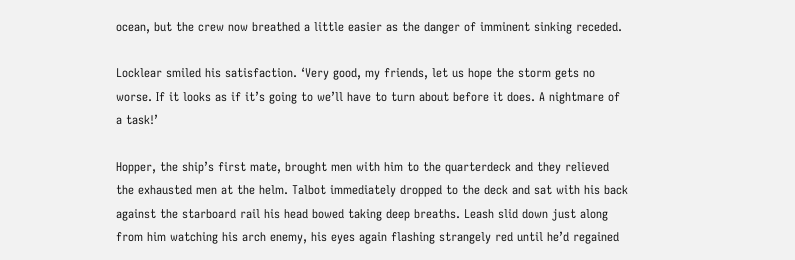ocean, but the crew now breathed a little easier as the danger of imminent sinking receded.

Locklear smiled his satisfaction. ‘Very good, my friends, let us hope the storm gets no worse. If it looks as if it’s going to we’ll have to turn about before it does. A nightmare of a task!’

Hopper, the ship’s first mate, brought men with him to the quarterdeck and they relieved the exhausted men at the helm. Talbot immediately dropped to the deck and sat with his back against the starboard rail his head bowed taking deep breaths. Leash slid down just along from him watching his arch enemy, his eyes again flashing strangely red until he’d regained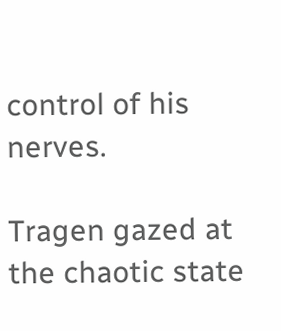control of his nerves.

Tragen gazed at the chaotic state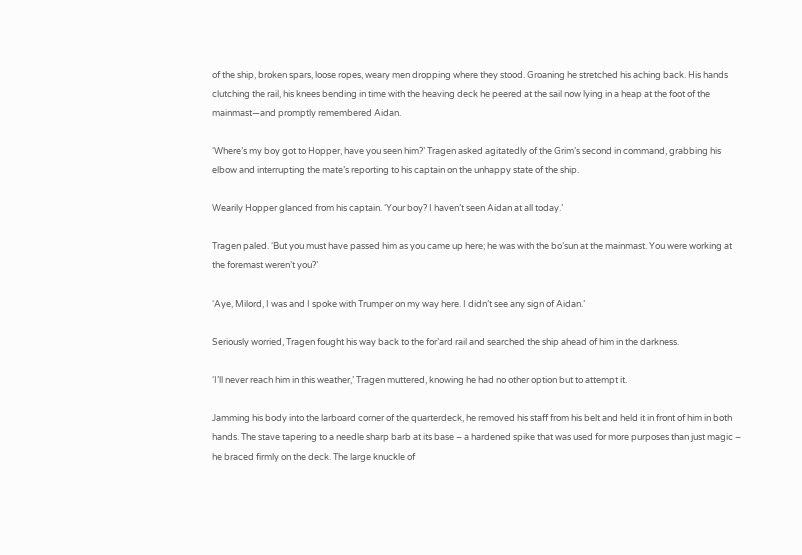of the ship, broken spars, loose ropes, weary men dropping where they stood. Groaning he stretched his aching back. His hands clutching the rail, his knees bending in time with the heaving deck he peered at the sail now lying in a heap at the foot of the mainmast—and promptly remembered Aidan.

‘Where’s my boy got to Hopper, have you seen him?’ Tragen asked agitatedly of the Grim’s second in command, grabbing his elbow and interrupting the mate’s reporting to his captain on the unhappy state of the ship.

Wearily Hopper glanced from his captain. ‘Your boy? I haven’t seen Aidan at all today.’

Tragen paled. ‘But you must have passed him as you came up here; he was with the bo’sun at the mainmast. You were working at the foremast weren’t you?’

‘Aye, Milord, I was and I spoke with Trumper on my way here. I didn’t see any sign of Aidan.’

Seriously worried, Tragen fought his way back to the for’ard rail and searched the ship ahead of him in the darkness.

‘I’ll never reach him in this weather,’ Tragen muttered, knowing he had no other option but to attempt it.

Jamming his body into the larboard corner of the quarterdeck, he removed his staff from his belt and held it in front of him in both hands. The stave tapering to a needle sharp barb at its base – a hardened spike that was used for more purposes than just magic – he braced firmly on the deck. The large knuckle of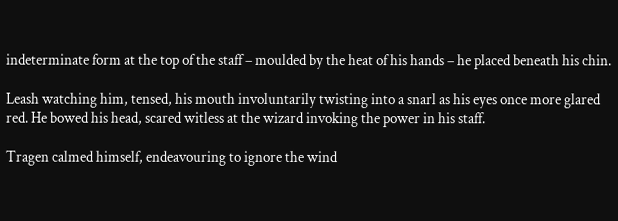indeterminate form at the top of the staff – moulded by the heat of his hands – he placed beneath his chin.

Leash watching him, tensed, his mouth involuntarily twisting into a snarl as his eyes once more glared red. He bowed his head, scared witless at the wizard invoking the power in his staff.

Tragen calmed himself, endeavouring to ignore the wind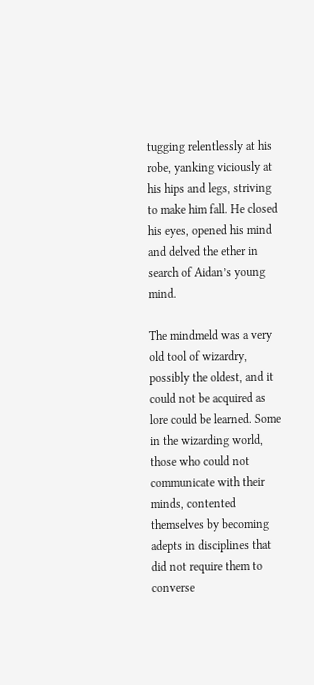tugging relentlessly at his robe, yanking viciously at his hips and legs, striving to make him fall. He closed his eyes, opened his mind and delved the ether in search of Aidan’s young mind.

The mindmeld was a very old tool of wizardry, possibly the oldest, and it could not be acquired as lore could be learned. Some in the wizarding world, those who could not communicate with their minds, contented themselves by becoming adepts in disciplines that did not require them to converse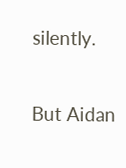silently.

But Aidan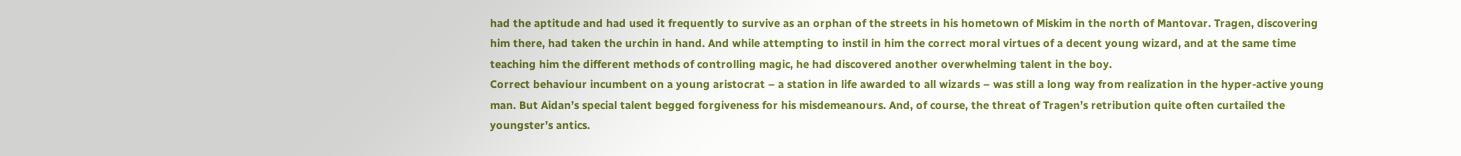had the aptitude and had used it frequently to survive as an orphan of the streets in his hometown of Miskim in the north of Mantovar. Tragen, discovering him there, had taken the urchin in hand. And while attempting to instil in him the correct moral virtues of a decent young wizard, and at the same time teaching him the different methods of controlling magic, he had discovered another overwhelming talent in the boy.
Correct behaviour incumbent on a young aristocrat – a station in life awarded to all wizards – was still a long way from realization in the hyper-active young man. But Aidan’s special talent begged forgiveness for his misdemeanours. And, of course, the threat of Tragen’s retribution quite often curtailed the youngster’s antics.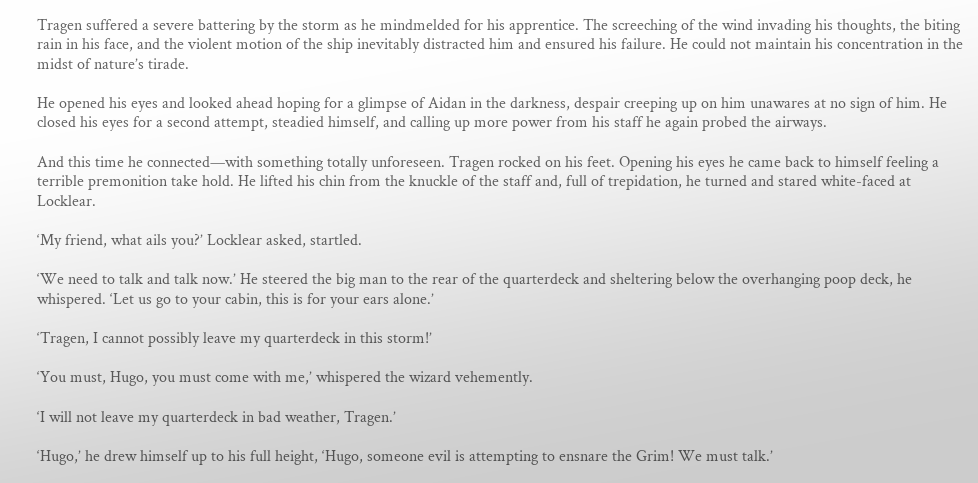Tragen suffered a severe battering by the storm as he mindmelded for his apprentice. The screeching of the wind invading his thoughts, the biting rain in his face, and the violent motion of the ship inevitably distracted him and ensured his failure. He could not maintain his concentration in the midst of nature’s tirade.

He opened his eyes and looked ahead hoping for a glimpse of Aidan in the darkness, despair creeping up on him unawares at no sign of him. He closed his eyes for a second attempt, steadied himself, and calling up more power from his staff he again probed the airways.

And this time he connected—with something totally unforeseen. Tragen rocked on his feet. Opening his eyes he came back to himself feeling a terrible premonition take hold. He lifted his chin from the knuckle of the staff and, full of trepidation, he turned and stared white-faced at Locklear.

‘My friend, what ails you?’ Locklear asked, startled.

‘We need to talk and talk now.’ He steered the big man to the rear of the quarterdeck and sheltering below the overhanging poop deck, he whispered. ‘Let us go to your cabin, this is for your ears alone.’

‘Tragen, I cannot possibly leave my quarterdeck in this storm!’

‘You must, Hugo, you must come with me,’ whispered the wizard vehemently.

‘I will not leave my quarterdeck in bad weather, Tragen.’

‘Hugo,’ he drew himself up to his full height, ‘Hugo, someone evil is attempting to ensnare the Grim! We must talk.’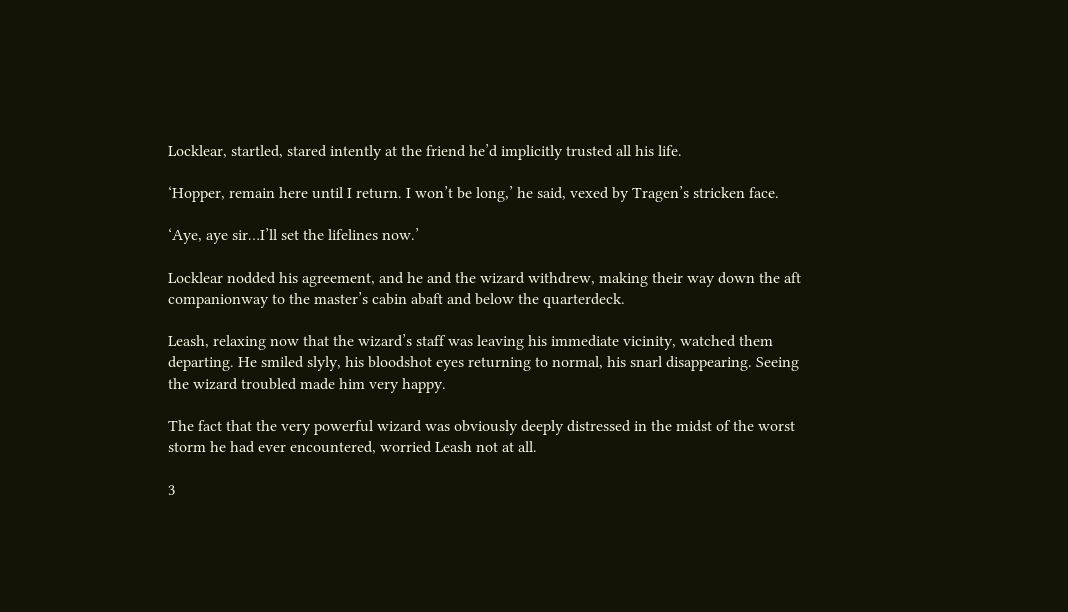Locklear, startled, stared intently at the friend he’d implicitly trusted all his life.

‘Hopper, remain here until I return. I won’t be long,’ he said, vexed by Tragen’s stricken face.

‘Aye, aye sir…I’ll set the lifelines now.’

Locklear nodded his agreement, and he and the wizard withdrew, making their way down the aft companionway to the master’s cabin abaft and below the quarterdeck.

Leash, relaxing now that the wizard’s staff was leaving his immediate vicinity, watched them departing. He smiled slyly, his bloodshot eyes returning to normal, his snarl disappearing. Seeing the wizard troubled made him very happy.

The fact that the very powerful wizard was obviously deeply distressed in the midst of the worst storm he had ever encountered, worried Leash not at all.

3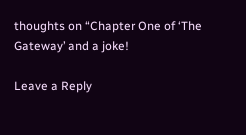thoughts on “Chapter One of ‘The Gateway’ and a joke!

Leave a Reply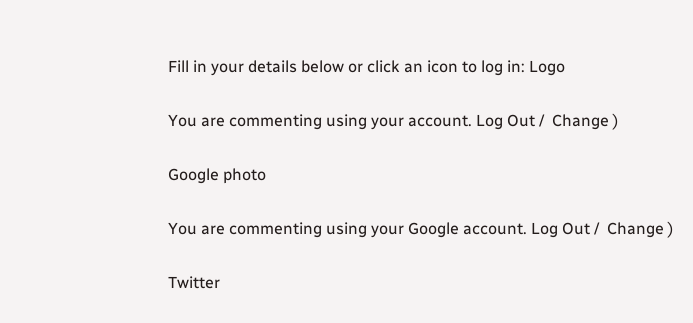Fill in your details below or click an icon to log in: Logo

You are commenting using your account. Log Out /  Change )

Google photo

You are commenting using your Google account. Log Out /  Change )

Twitter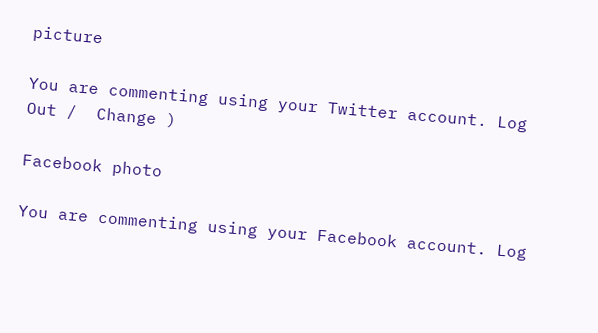picture

You are commenting using your Twitter account. Log Out /  Change )

Facebook photo

You are commenting using your Facebook account. Log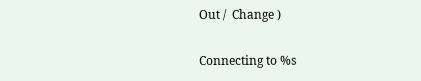Out /  Change )

Connecting to %s